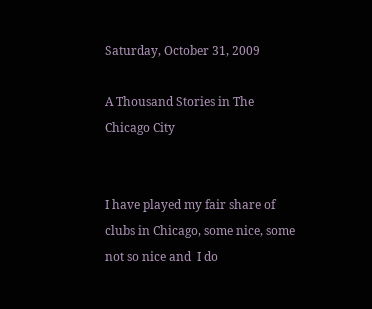Saturday, October 31, 2009

A Thousand Stories in The Chicago City


I have played my fair share of clubs in Chicago, some nice, some not so nice and  I do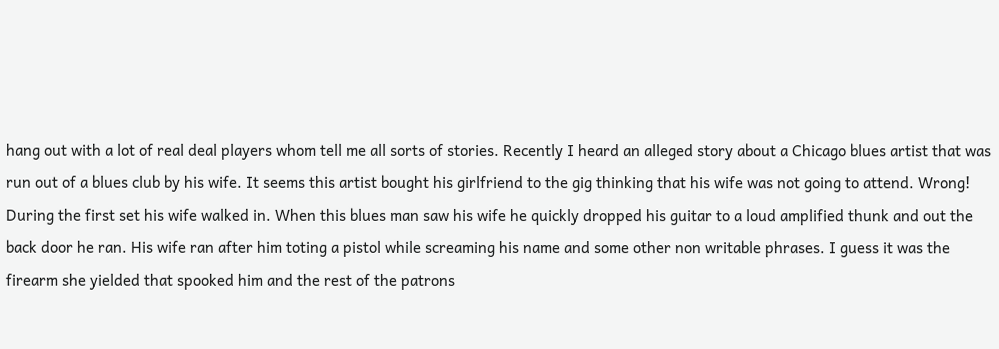hang out with a lot of real deal players whom tell me all sorts of stories. Recently I heard an alleged story about a Chicago blues artist that was run out of a blues club by his wife. It seems this artist bought his girlfriend to the gig thinking that his wife was not going to attend. Wrong!  During the first set his wife walked in. When this blues man saw his wife he quickly dropped his guitar to a loud amplified thunk and out the back door he ran. His wife ran after him toting a pistol while screaming his name and some other non writable phrases. I guess it was the firearm she yielded that spooked him and the rest of the patrons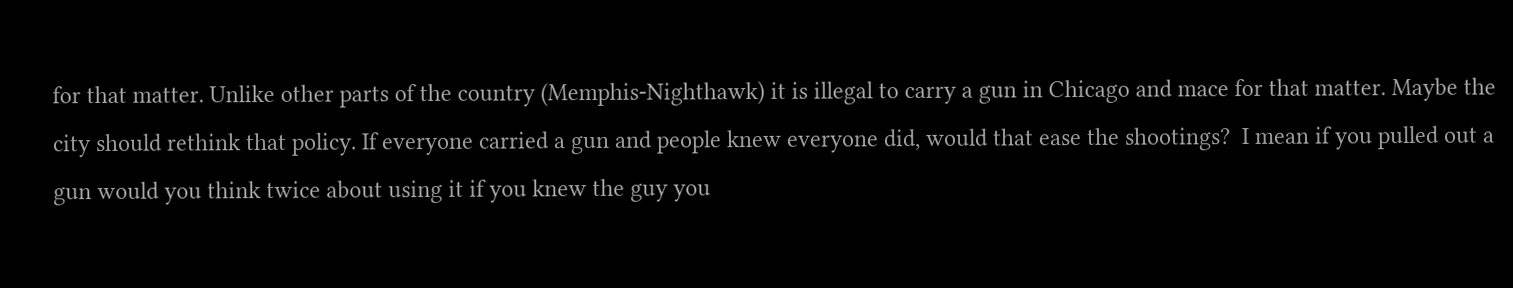for that matter. Unlike other parts of the country (Memphis-Nighthawk) it is illegal to carry a gun in Chicago and mace for that matter. Maybe the city should rethink that policy. If everyone carried a gun and people knew everyone did, would that ease the shootings?  I mean if you pulled out a gun would you think twice about using it if you knew the guy you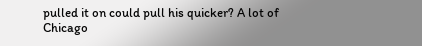pulled it on could pull his quicker? A lot of Chicago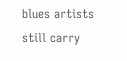blues artists still carry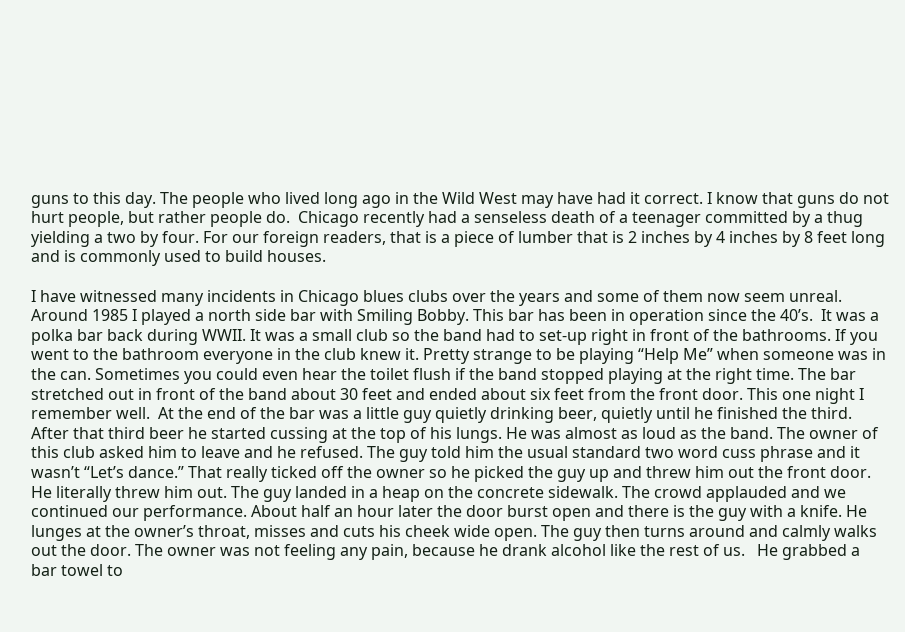guns to this day. The people who lived long ago in the Wild West may have had it correct. I know that guns do not hurt people, but rather people do.  Chicago recently had a senseless death of a teenager committed by a thug yielding a two by four. For our foreign readers, that is a piece of lumber that is 2 inches by 4 inches by 8 feet long and is commonly used to build houses.

I have witnessed many incidents in Chicago blues clubs over the years and some of them now seem unreal.  Around 1985 I played a north side bar with Smiling Bobby. This bar has been in operation since the 40’s.  It was a polka bar back during WWII. It was a small club so the band had to set-up right in front of the bathrooms. If you went to the bathroom everyone in the club knew it. Pretty strange to be playing “Help Me” when someone was in the can. Sometimes you could even hear the toilet flush if the band stopped playing at the right time. The bar stretched out in front of the band about 30 feet and ended about six feet from the front door. This one night I remember well.  At the end of the bar was a little guy quietly drinking beer, quietly until he finished the third.  After that third beer he started cussing at the top of his lungs. He was almost as loud as the band. The owner of this club asked him to leave and he refused. The guy told him the usual standard two word cuss phrase and it wasn’t “Let’s dance.” That really ticked off the owner so he picked the guy up and threw him out the front door. He literally threw him out. The guy landed in a heap on the concrete sidewalk. The crowd applauded and we continued our performance. About half an hour later the door burst open and there is the guy with a knife. He lunges at the owner’s throat, misses and cuts his cheek wide open. The guy then turns around and calmly walks out the door. The owner was not feeling any pain, because he drank alcohol like the rest of us.   He grabbed a bar towel to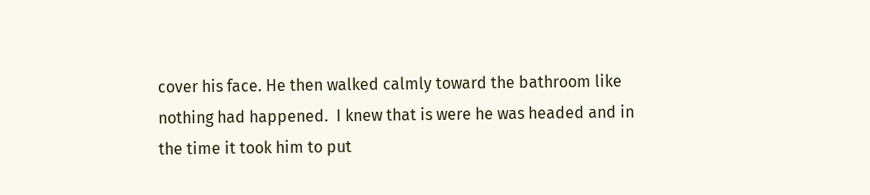cover his face. He then walked calmly toward the bathroom like nothing had happened.  I knew that is were he was headed and in the time it took him to put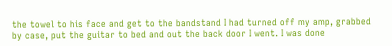the towel to his face and get to the bandstand I had turned off my amp, grabbed by case, put the guitar to bed and out the back door I went. I was done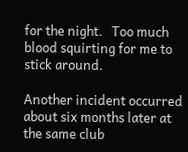for the night.   Too much blood squirting for me to stick around.

Another incident occurred about six months later at the same club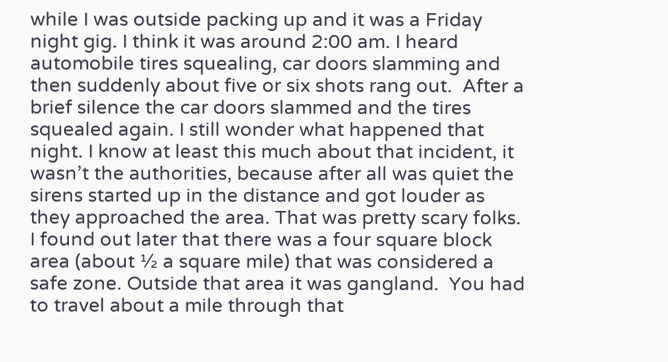while I was outside packing up and it was a Friday night gig. I think it was around 2:00 am. I heard automobile tires squealing, car doors slamming and  then suddenly about five or six shots rang out.  After a brief silence the car doors slammed and the tires squealed again. I still wonder what happened that night. I know at least this much about that incident, it wasn’t the authorities, because after all was quiet the sirens started up in the distance and got louder as they approached the area. That was pretty scary folks. I found out later that there was a four square block area (about ½ a square mile) that was considered a safe zone. Outside that area it was gangland.  You had to travel about a mile through that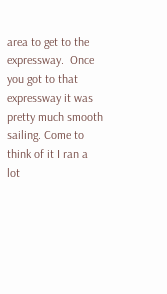area to get to the expressway.  Once you got to that expressway it was pretty much smooth sailing. Come to think of it I ran a lot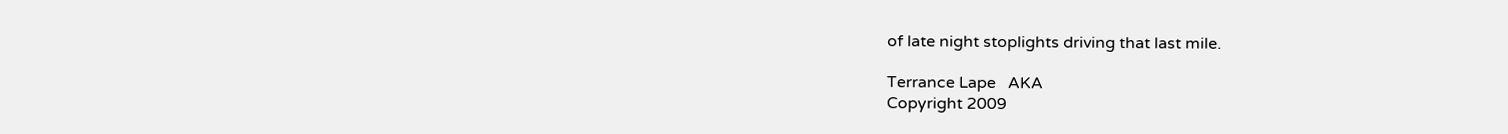of late night stoplights driving that last mile.

Terrance Lape   AKA
Copyright 2009